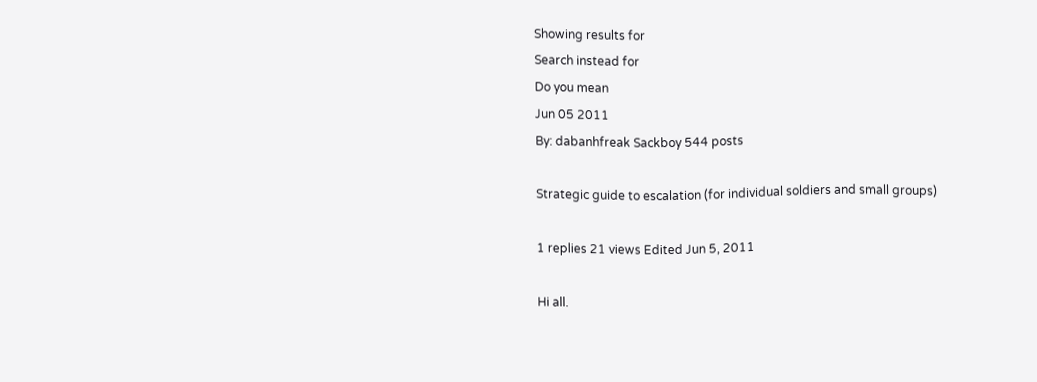Showing results for
Search instead for
Do you mean
Jun 05 2011
By: dabanhfreak Sackboy 544 posts

Strategic guide to escalation (for individual soldiers and small groups)

1 replies 21 views Edited Jun 5, 2011

Hi all.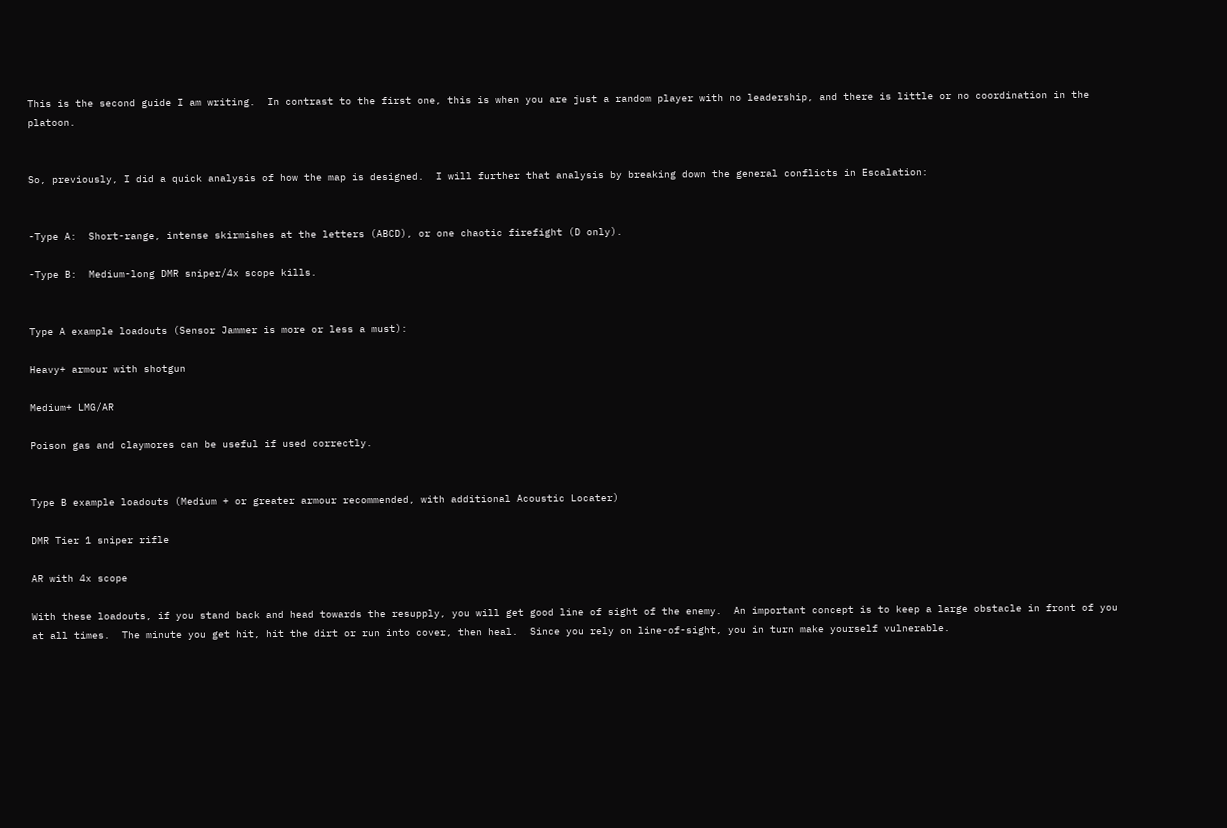This is the second guide I am writing.  In contrast to the first one, this is when you are just a random player with no leadership, and there is little or no coordination in the platoon.


So, previously, I did a quick analysis of how the map is designed.  I will further that analysis by breaking down the general conflicts in Escalation:


-Type A:  Short-range, intense skirmishes at the letters (ABCD), or one chaotic firefight (D only).

-Type B:  Medium-long DMR sniper/4x scope kills.


Type A example loadouts (Sensor Jammer is more or less a must):

Heavy+ armour with shotgun

Medium+ LMG/AR

Poison gas and claymores can be useful if used correctly.


Type B example loadouts (Medium + or greater armour recommended, with additional Acoustic Locater)

DMR Tier 1 sniper rifle

AR with 4x scope

With these loadouts, if you stand back and head towards the resupply, you will get good line of sight of the enemy.  An important concept is to keep a large obstacle in front of you at all times.  The minute you get hit, hit the dirt or run into cover, then heal.  Since you rely on line-of-sight, you in turn make yourself vulnerable.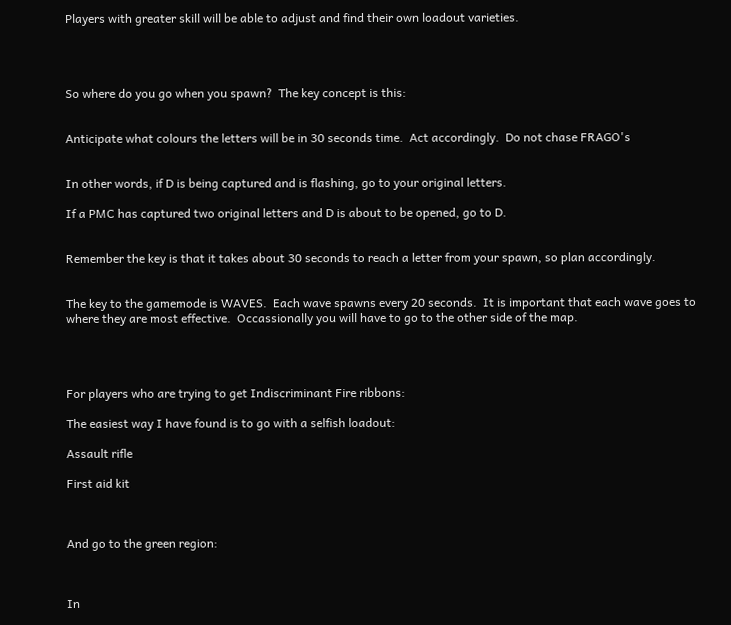Players with greater skill will be able to adjust and find their own loadout varieties.




So where do you go when you spawn?  The key concept is this:


Anticipate what colours the letters will be in 30 seconds time.  Act accordingly.  Do not chase FRAGO's


In other words, if D is being captured and is flashing, go to your original letters.

If a PMC has captured two original letters and D is about to be opened, go to D.


Remember the key is that it takes about 30 seconds to reach a letter from your spawn, so plan accordingly.


The key to the gamemode is WAVES.  Each wave spawns every 20 seconds.  It is important that each wave goes to where they are most effective.  Occassionally you will have to go to the other side of the map.




For players who are trying to get Indiscriminant Fire ribbons:

The easiest way I have found is to go with a selfish loadout:

Assault rifle

First aid kit



And go to the green region:



In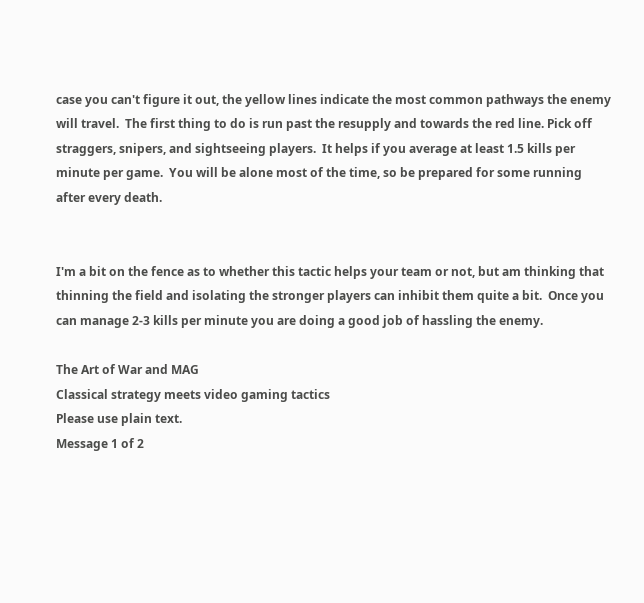case you can't figure it out, the yellow lines indicate the most common pathways the enemy will travel.  The first thing to do is run past the resupply and towards the red line. Pick off straggers, snipers, and sightseeing players.  It helps if you average at least 1.5 kills per minute per game.  You will be alone most of the time, so be prepared for some running after every death.


I'm a bit on the fence as to whether this tactic helps your team or not, but am thinking that thinning the field and isolating the stronger players can inhibit them quite a bit.  Once you can manage 2-3 kills per minute you are doing a good job of hassling the enemy.

The Art of War and MAG
Classical strategy meets video gaming tactics
Please use plain text.
Message 1 of 2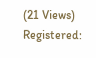(21 Views)
Registered: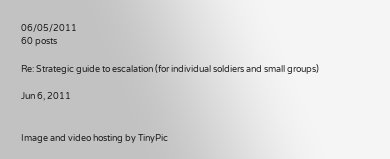06/05/2011
60 posts

Re: Strategic guide to escalation (for individual soldiers and small groups)

Jun 6, 2011


Image and video hosting by TinyPic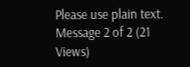Please use plain text.
Message 2 of 2 (21 Views)